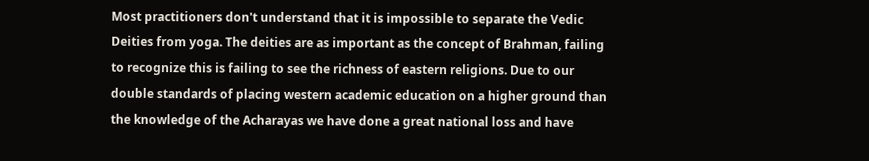Most practitioners don't understand that it is impossible to separate the Vedic Deities from yoga. The deities are as important as the concept of Brahman, failing to recognize this is failing to see the richness of eastern religions. Due to our double standards of placing western academic education on a higher ground than the knowledge of the Acharayas we have done a great national loss and have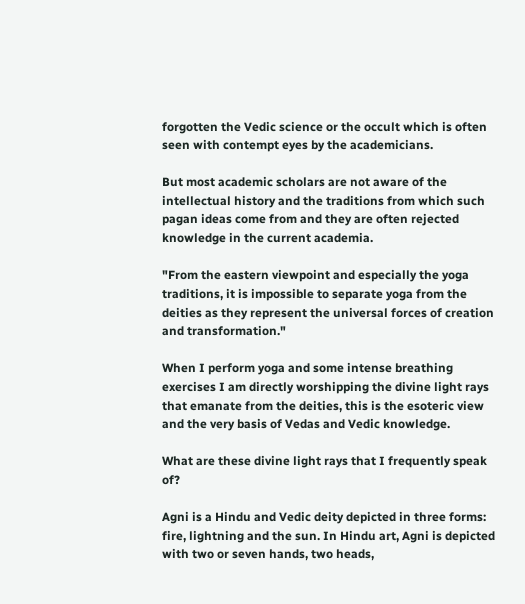forgotten the Vedic science or the occult which is often seen with contempt eyes by the academicians.

But most academic scholars are not aware of the intellectual history and the traditions from which such pagan ideas come from and they are often rejected knowledge in the current academia.

"From the eastern viewpoint and especially the yoga traditions, it is impossible to separate yoga from the deities as they represent the universal forces of creation and transformation."

When I perform yoga and some intense breathing exercises I am directly worshipping the divine light rays that emanate from the deities, this is the esoteric view and the very basis of Vedas and Vedic knowledge.

What are these divine light rays that I frequently speak of?

Agni is a Hindu and Vedic deity depicted in three forms: fire, lightning and the sun. In Hindu art, Agni is depicted with two or seven hands, two heads,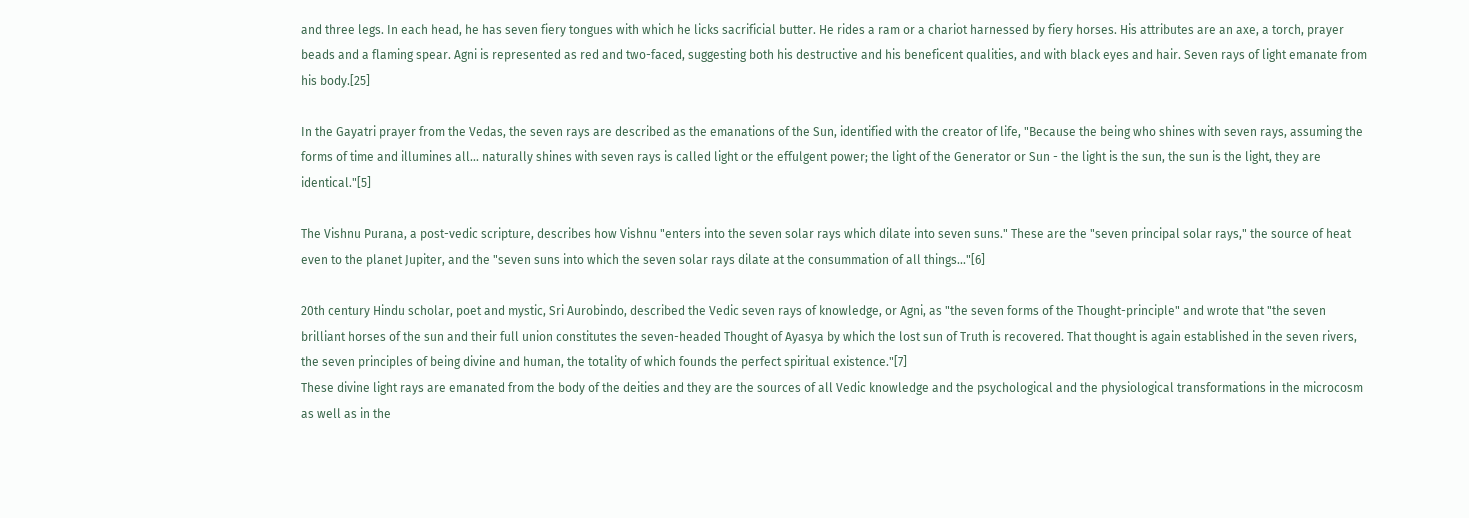and three legs. In each head, he has seven fiery tongues with which he licks sacrificial butter. He rides a ram or a chariot harnessed by fiery horses. His attributes are an axe, a torch, prayer beads and a flaming spear. Agni is represented as red and two-faced, suggesting both his destructive and his beneficent qualities, and with black eyes and hair. Seven rays of light emanate from his body.[25]

In the Gayatri prayer from the Vedas, the seven rays are described as the emanations of the Sun, identified with the creator of life, "Because the being who shines with seven rays, assuming the forms of time and illumines all... naturally shines with seven rays is called light or the effulgent power; the light of the Generator or Sun - the light is the sun, the sun is the light, they are identical."[5]

The Vishnu Purana, a post-vedic scripture, describes how Vishnu "enters into the seven solar rays which dilate into seven suns." These are the "seven principal solar rays," the source of heat even to the planet Jupiter, and the "seven suns into which the seven solar rays dilate at the consummation of all things..."[6]

20th century Hindu scholar, poet and mystic, Sri Aurobindo, described the Vedic seven rays of knowledge, or Agni, as "the seven forms of the Thought-principle" and wrote that "the seven brilliant horses of the sun and their full union constitutes the seven-headed Thought of Ayasya by which the lost sun of Truth is recovered. That thought is again established in the seven rivers, the seven principles of being divine and human, the totality of which founds the perfect spiritual existence."[7]
These divine light rays are emanated from the body of the deities and they are the sources of all Vedic knowledge and the psychological and the physiological transformations in the microcosm as well as in the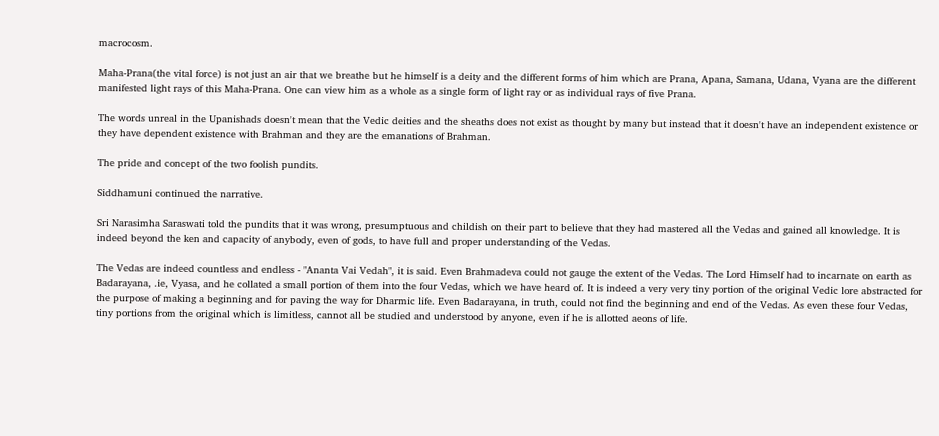macrocosm.

Maha-Prana(the vital force) is not just an air that we breathe but he himself is a deity and the different forms of him which are Prana, Apana, Samana, Udana, Vyana are the different manifested light rays of this Maha-Prana. One can view him as a whole as a single form of light ray or as individual rays of five Prana.

The words unreal in the Upanishads doesn't mean that the Vedic deities and the sheaths does not exist as thought by many but instead that it doesn't have an independent existence or they have dependent existence with Brahman and they are the emanations of Brahman.

The pride and concept of the two foolish pundits.

Siddhamuni continued the narrative.

Sri Narasimha Saraswati told the pundits that it was wrong, presumptuous and childish on their part to believe that they had mastered all the Vedas and gained all knowledge. It is indeed beyond the ken and capacity of anybody, even of gods, to have full and proper understanding of the Vedas.

The Vedas are indeed countless and endless - "Ananta Vai Vedah", it is said. Even Brahmadeva could not gauge the extent of the Vedas. The Lord Himself had to incarnate on earth as Badarayana, .ie, Vyasa, and he collated a small portion of them into the four Vedas, which we have heard of. It is indeed a very very tiny portion of the original Vedic lore abstracted for the purpose of making a beginning and for paving the way for Dharmic life. Even Badarayana, in truth, could not find the beginning and end of the Vedas. As even these four Vedas, tiny portions from the original which is limitless, cannot all be studied and understood by anyone, even if he is allotted aeons of life.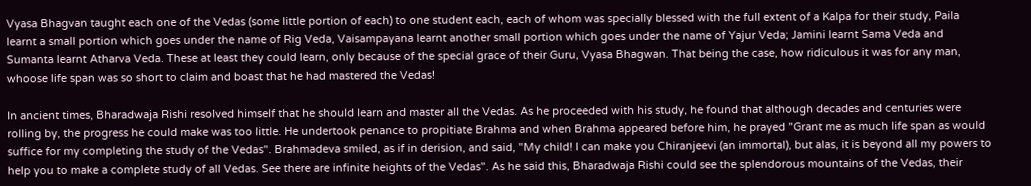Vyasa Bhagvan taught each one of the Vedas (some little portion of each) to one student each, each of whom was specially blessed with the full extent of a Kalpa for their study, Paila learnt a small portion which goes under the name of Rig Veda, Vaisampayana learnt another small portion which goes under the name of Yajur Veda; Jamini learnt Sama Veda and Sumanta learnt Atharva Veda. These at least they could learn, only because of the special grace of their Guru, Vyasa Bhagwan. That being the case, how ridiculous it was for any man, whoose life span was so short to claim and boast that he had mastered the Vedas!

In ancient times, Bharadwaja Rishi resolved himself that he should learn and master all the Vedas. As he proceeded with his study, he found that although decades and centuries were rolling by, the progress he could make was too little. He undertook penance to propitiate Brahma and when Brahma appeared before him, he prayed "Grant me as much life span as would suffice for my completing the study of the Vedas". Brahmadeva smiled, as if in derision, and said, "My child! I can make you Chiranjeevi (an immortal), but alas, it is beyond all my powers to help you to make a complete study of all Vedas. See there are infinite heights of the Vedas". As he said this, Bharadwaja Rishi could see the splendorous mountains of the Vedas, their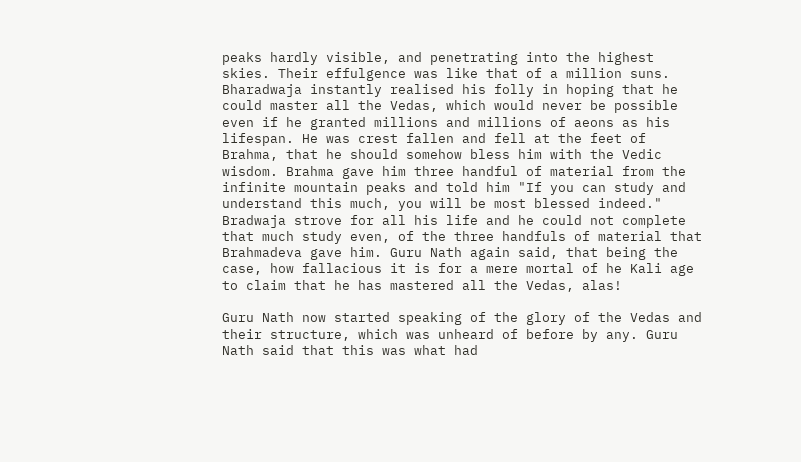peaks hardly visible, and penetrating into the highest skies. Their effulgence was like that of a million suns. Bharadwaja instantly realised his folly in hoping that he could master all the Vedas, which would never be possible even if he granted millions and millions of aeons as his lifespan. He was crest fallen and fell at the feet of Brahma, that he should somehow bless him with the Vedic wisdom. Brahma gave him three handful of material from the infinite mountain peaks and told him "If you can study and understand this much, you will be most blessed indeed." Bradwaja strove for all his life and he could not complete that much study even, of the three handfuls of material that Brahmadeva gave him. Guru Nath again said, that being the case, how fallacious it is for a mere mortal of he Kali age to claim that he has mastered all the Vedas, alas!

Guru Nath now started speaking of the glory of the Vedas and their structure, which was unheard of before by any. Guru Nath said that this was what had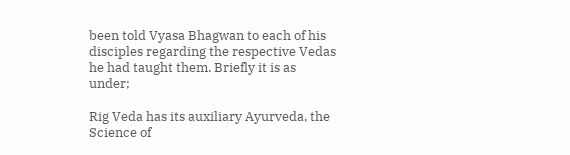been told Vyasa Bhagwan to each of his disciples regarding the respective Vedas he had taught them. Briefly it is as under;

Rig Veda has its auxiliary Ayurveda, the Science of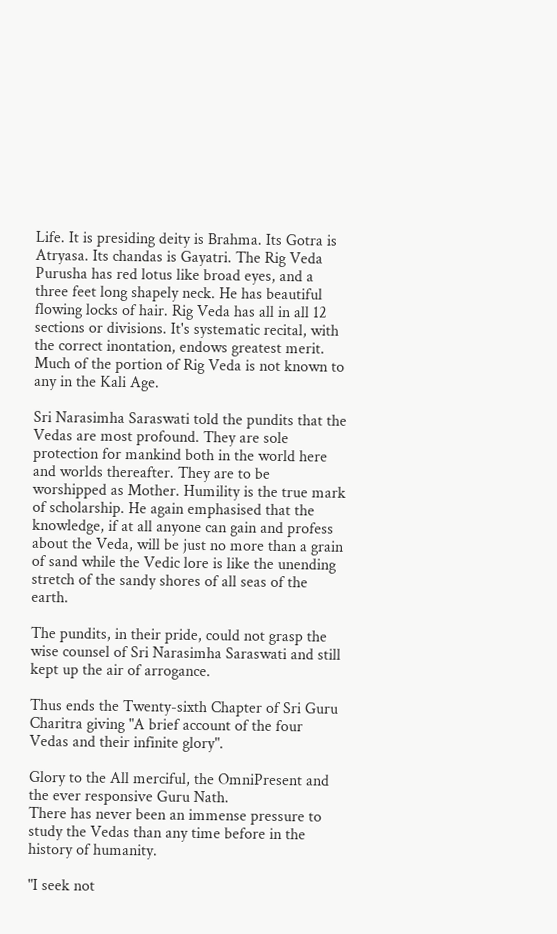Life. It is presiding deity is Brahma. Its Gotra is Atryasa. Its chandas is Gayatri. The Rig Veda Purusha has red lotus like broad eyes, and a three feet long shapely neck. He has beautiful flowing locks of hair. Rig Veda has all in all 12 sections or divisions. It's systematic recital, with the correct inontation, endows greatest merit. Much of the portion of Rig Veda is not known to any in the Kali Age.

Sri Narasimha Saraswati told the pundits that the Vedas are most profound. They are sole protection for mankind both in the world here and worlds thereafter. They are to be worshipped as Mother. Humility is the true mark of scholarship. He again emphasised that the knowledge, if at all anyone can gain and profess about the Veda, will be just no more than a grain of sand while the Vedic lore is like the unending stretch of the sandy shores of all seas of the earth.

The pundits, in their pride, could not grasp the wise counsel of Sri Narasimha Saraswati and still kept up the air of arrogance.

Thus ends the Twenty-sixth Chapter of Sri Guru Charitra giving "A brief account of the four Vedas and their infinite glory".

Glory to the All merciful, the OmniPresent and the ever responsive Guru Nath.
There has never been an immense pressure to study the Vedas than any time before in the history of humanity.

"I seek not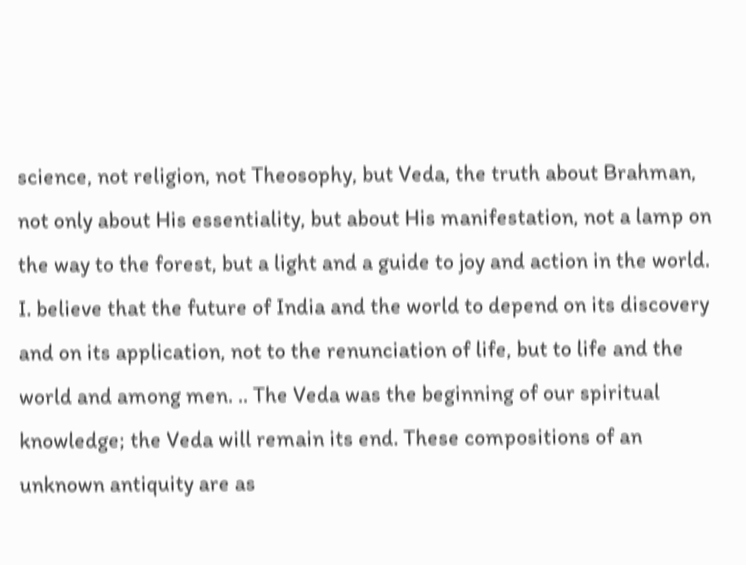science, not religion, not Theosophy, but Veda, the truth about Brahman, not only about His essentiality, but about His manifestation, not a lamp on the way to the forest, but a light and a guide to joy and action in the world. I. believe that the future of India and the world to depend on its discovery and on its application, not to the renunciation of life, but to life and the world and among men. .. The Veda was the beginning of our spiritual knowledge; the Veda will remain its end. These compositions of an unknown antiquity are as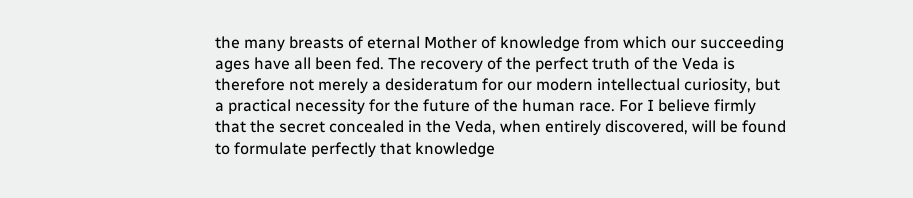the many breasts of eternal Mother of knowledge from which our succeeding ages have all been fed. The recovery of the perfect truth of the Veda is therefore not merely a desideratum for our modern intellectual curiosity, but a practical necessity for the future of the human race. For I believe firmly that the secret concealed in the Veda, when entirely discovered, will be found to formulate perfectly that knowledge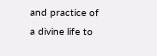and practice of a divine life to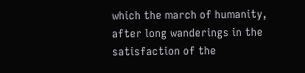which the march of humanity, after long wanderings in the satisfaction of the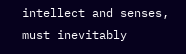intellect and senses, must inevitably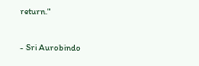return."

- Sri Aurobindo